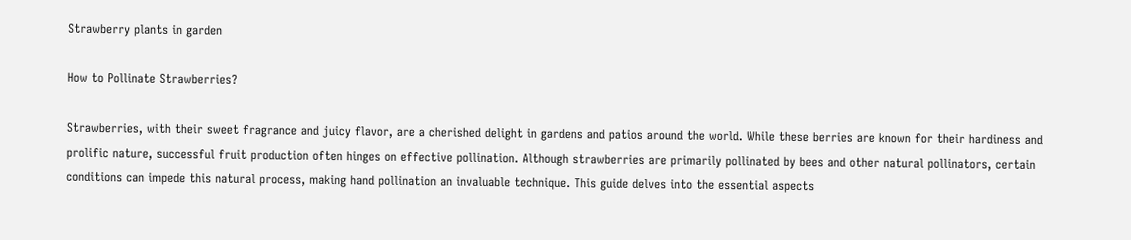Strawberry plants in garden

How to Pollinate Strawberries?

Strawberries, with their sweet fragrance and juicy flavor, are a cherished delight in gardens and patios around the world. While these berries are known for their hardiness and prolific nature, successful fruit production often hinges on effective pollination. Although strawberries are primarily pollinated by bees and other natural pollinators, certain conditions can impede this natural process, making hand pollination an invaluable technique. This guide delves into the essential aspects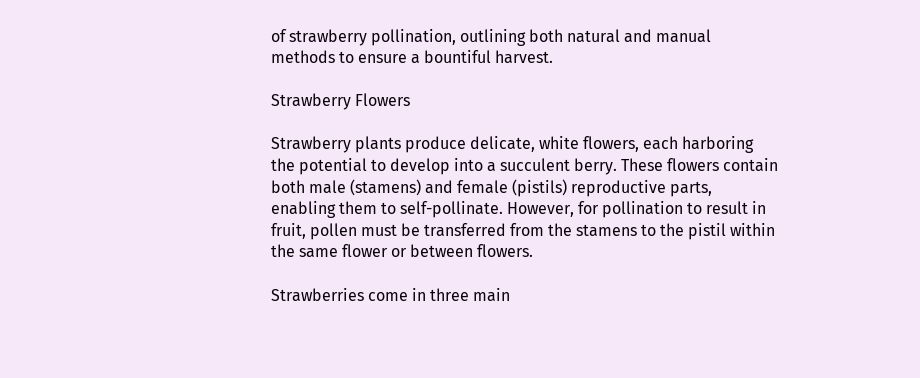of strawberry pollination, outlining both natural and manual methods to ensure a bountiful harvest.

Strawberry Flowers

Strawberry plants produce delicate, white flowers, each harboring the potential to develop into a succulent berry. These flowers contain both male (stamens) and female (pistils) reproductive parts, enabling them to self-pollinate. However, for pollination to result in fruit, pollen must be transferred from the stamens to the pistil within the same flower or between flowers.

Strawberries come in three main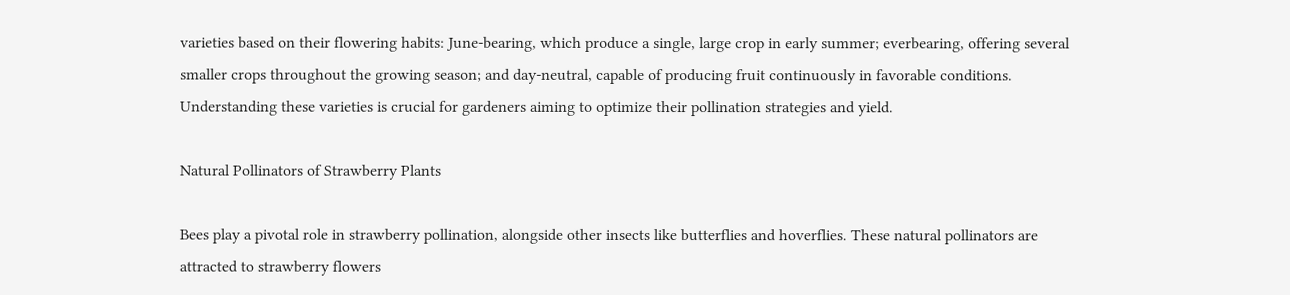varieties based on their flowering habits: June-bearing, which produce a single, large crop in early summer; everbearing, offering several smaller crops throughout the growing season; and day-neutral, capable of producing fruit continuously in favorable conditions. Understanding these varieties is crucial for gardeners aiming to optimize their pollination strategies and yield.

Natural Pollinators of Strawberry Plants

Bees play a pivotal role in strawberry pollination, alongside other insects like butterflies and hoverflies. These natural pollinators are attracted to strawberry flowers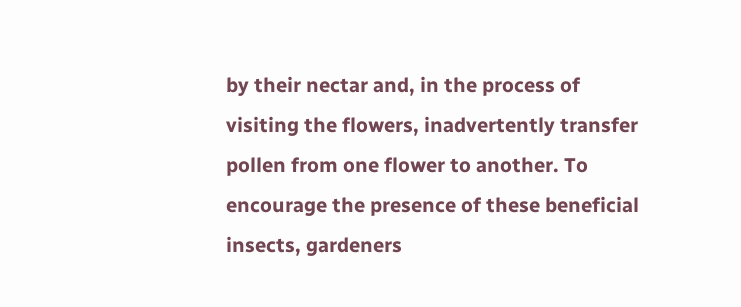by their nectar and, in the process of visiting the flowers, inadvertently transfer pollen from one flower to another. To encourage the presence of these beneficial insects, gardeners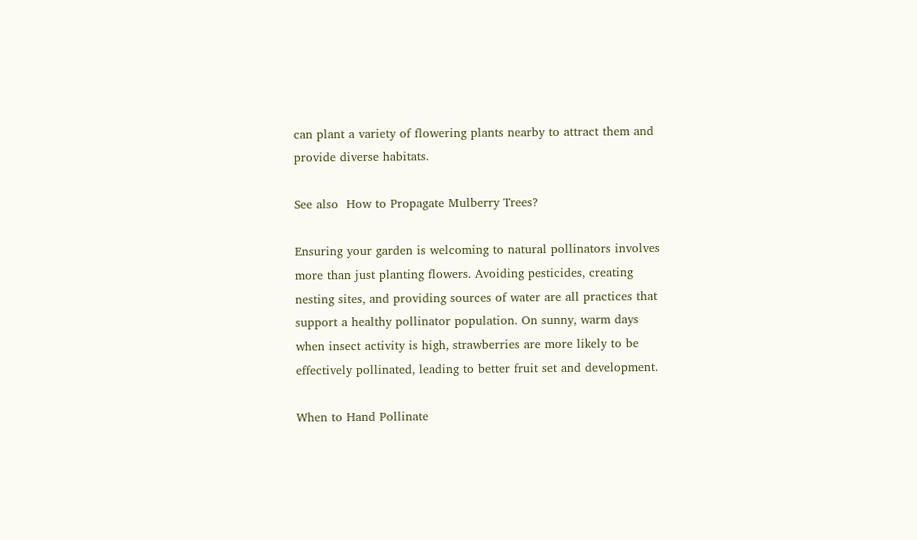can plant a variety of flowering plants nearby to attract them and provide diverse habitats.

See also  How to Propagate Mulberry Trees?

Ensuring your garden is welcoming to natural pollinators involves more than just planting flowers. Avoiding pesticides, creating nesting sites, and providing sources of water are all practices that support a healthy pollinator population. On sunny, warm days when insect activity is high, strawberries are more likely to be effectively pollinated, leading to better fruit set and development.

When to Hand Pollinate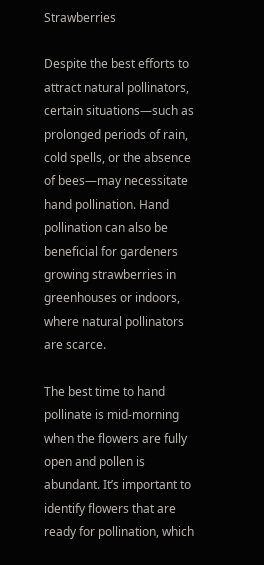Strawberries

Despite the best efforts to attract natural pollinators, certain situations—such as prolonged periods of rain, cold spells, or the absence of bees—may necessitate hand pollination. Hand pollination can also be beneficial for gardeners growing strawberries in greenhouses or indoors, where natural pollinators are scarce.

The best time to hand pollinate is mid-morning when the flowers are fully open and pollen is abundant. It’s important to identify flowers that are ready for pollination, which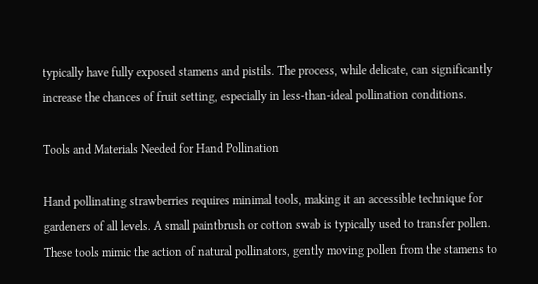typically have fully exposed stamens and pistils. The process, while delicate, can significantly increase the chances of fruit setting, especially in less-than-ideal pollination conditions.

Tools and Materials Needed for Hand Pollination

Hand pollinating strawberries requires minimal tools, making it an accessible technique for gardeners of all levels. A small paintbrush or cotton swab is typically used to transfer pollen. These tools mimic the action of natural pollinators, gently moving pollen from the stamens to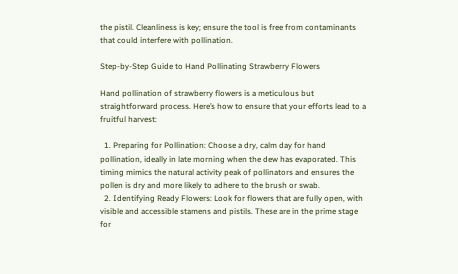the pistil. Cleanliness is key; ensure the tool is free from contaminants that could interfere with pollination.

Step-by-Step Guide to Hand Pollinating Strawberry Flowers

Hand pollination of strawberry flowers is a meticulous but straightforward process. Here’s how to ensure that your efforts lead to a fruitful harvest:

  1. Preparing for Pollination: Choose a dry, calm day for hand pollination, ideally in late morning when the dew has evaporated. This timing mimics the natural activity peak of pollinators and ensures the pollen is dry and more likely to adhere to the brush or swab.
  2. Identifying Ready Flowers: Look for flowers that are fully open, with visible and accessible stamens and pistils. These are in the prime stage for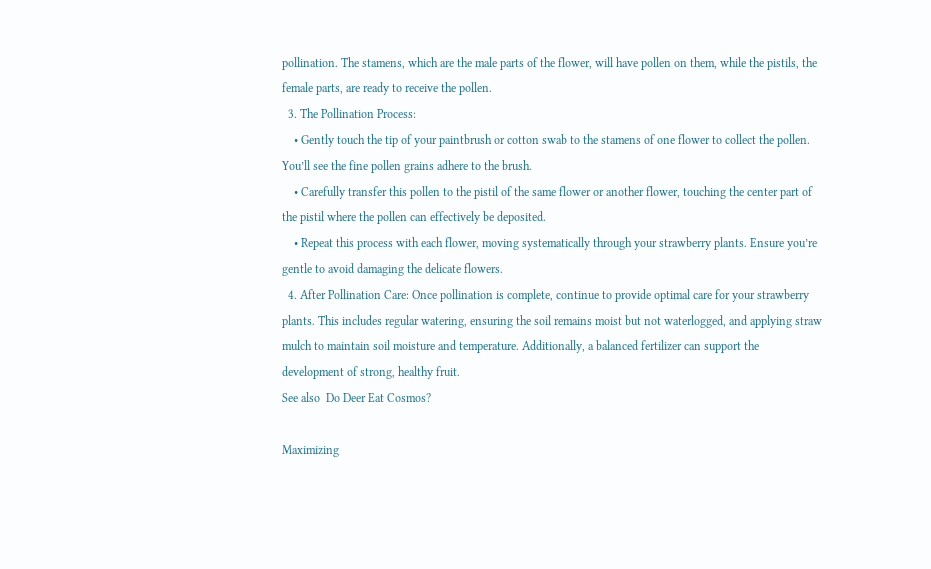pollination. The stamens, which are the male parts of the flower, will have pollen on them, while the pistils, the female parts, are ready to receive the pollen.
  3. The Pollination Process:
    • Gently touch the tip of your paintbrush or cotton swab to the stamens of one flower to collect the pollen. You’ll see the fine pollen grains adhere to the brush.
    • Carefully transfer this pollen to the pistil of the same flower or another flower, touching the center part of the pistil where the pollen can effectively be deposited.
    • Repeat this process with each flower, moving systematically through your strawberry plants. Ensure you’re gentle to avoid damaging the delicate flowers.
  4. After Pollination Care: Once pollination is complete, continue to provide optimal care for your strawberry plants. This includes regular watering, ensuring the soil remains moist but not waterlogged, and applying straw mulch to maintain soil moisture and temperature. Additionally, a balanced fertilizer can support the development of strong, healthy fruit.
See also  Do Deer Eat Cosmos?

Maximizing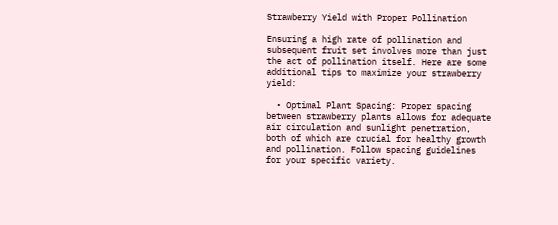Strawberry Yield with Proper Pollination

Ensuring a high rate of pollination and subsequent fruit set involves more than just the act of pollination itself. Here are some additional tips to maximize your strawberry yield:

  • Optimal Plant Spacing: Proper spacing between strawberry plants allows for adequate air circulation and sunlight penetration, both of which are crucial for healthy growth and pollination. Follow spacing guidelines for your specific variety.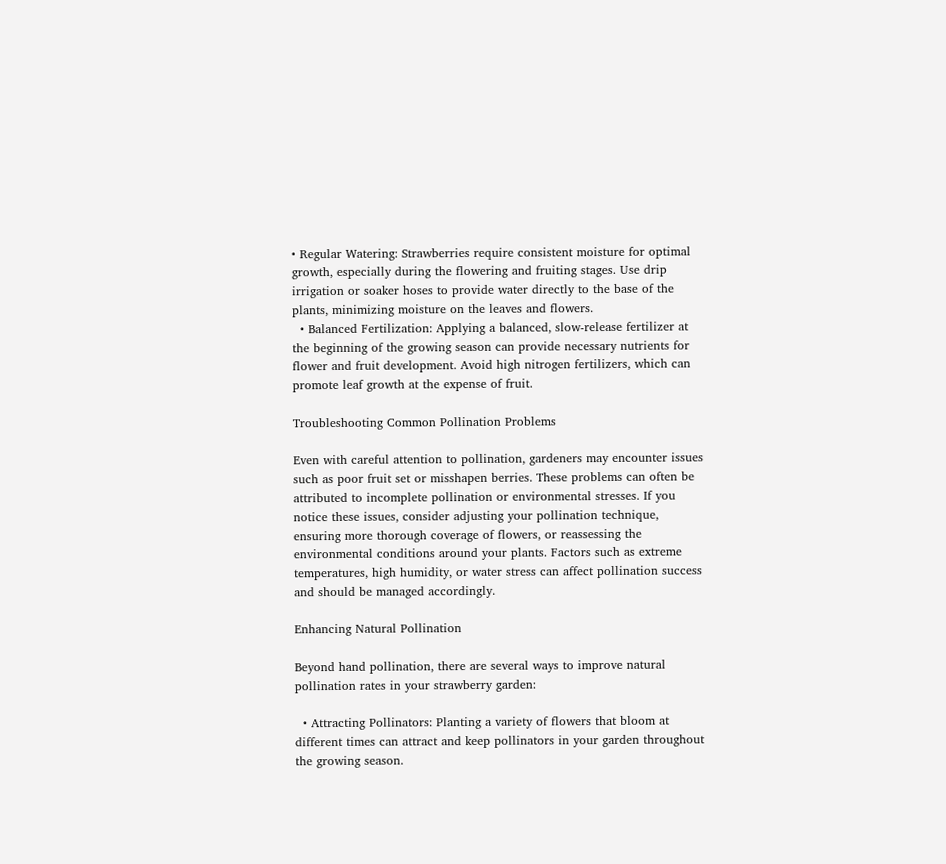• Regular Watering: Strawberries require consistent moisture for optimal growth, especially during the flowering and fruiting stages. Use drip irrigation or soaker hoses to provide water directly to the base of the plants, minimizing moisture on the leaves and flowers.
  • Balanced Fertilization: Applying a balanced, slow-release fertilizer at the beginning of the growing season can provide necessary nutrients for flower and fruit development. Avoid high nitrogen fertilizers, which can promote leaf growth at the expense of fruit.

Troubleshooting Common Pollination Problems

Even with careful attention to pollination, gardeners may encounter issues such as poor fruit set or misshapen berries. These problems can often be attributed to incomplete pollination or environmental stresses. If you notice these issues, consider adjusting your pollination technique, ensuring more thorough coverage of flowers, or reassessing the environmental conditions around your plants. Factors such as extreme temperatures, high humidity, or water stress can affect pollination success and should be managed accordingly.

Enhancing Natural Pollination

Beyond hand pollination, there are several ways to improve natural pollination rates in your strawberry garden:

  • Attracting Pollinators: Planting a variety of flowers that bloom at different times can attract and keep pollinators in your garden throughout the growing season.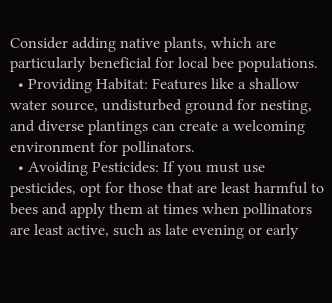Consider adding native plants, which are particularly beneficial for local bee populations.
  • Providing Habitat: Features like a shallow water source, undisturbed ground for nesting, and diverse plantings can create a welcoming environment for pollinators.
  • Avoiding Pesticides: If you must use pesticides, opt for those that are least harmful to bees and apply them at times when pollinators are least active, such as late evening or early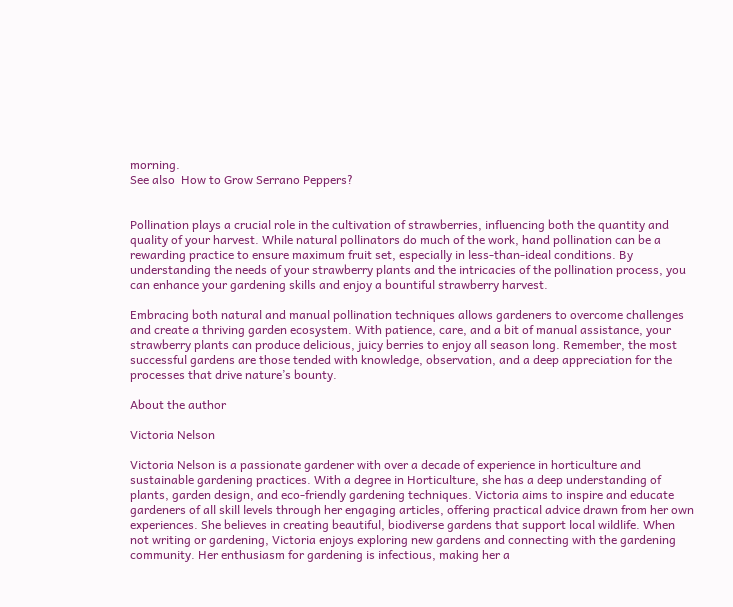morning.
See also  How to Grow Serrano Peppers?


Pollination plays a crucial role in the cultivation of strawberries, influencing both the quantity and quality of your harvest. While natural pollinators do much of the work, hand pollination can be a rewarding practice to ensure maximum fruit set, especially in less-than-ideal conditions. By understanding the needs of your strawberry plants and the intricacies of the pollination process, you can enhance your gardening skills and enjoy a bountiful strawberry harvest.

Embracing both natural and manual pollination techniques allows gardeners to overcome challenges and create a thriving garden ecosystem. With patience, care, and a bit of manual assistance, your strawberry plants can produce delicious, juicy berries to enjoy all season long. Remember, the most successful gardens are those tended with knowledge, observation, and a deep appreciation for the processes that drive nature’s bounty.

About the author

Victoria Nelson

Victoria Nelson is a passionate gardener with over a decade of experience in horticulture and sustainable gardening practices. With a degree in Horticulture, she has a deep understanding of plants, garden design, and eco-friendly gardening techniques. Victoria aims to inspire and educate gardeners of all skill levels through her engaging articles, offering practical advice drawn from her own experiences. She believes in creating beautiful, biodiverse gardens that support local wildlife. When not writing or gardening, Victoria enjoys exploring new gardens and connecting with the gardening community. Her enthusiasm for gardening is infectious, making her a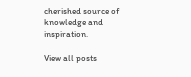cherished source of knowledge and inspiration.

View all posts